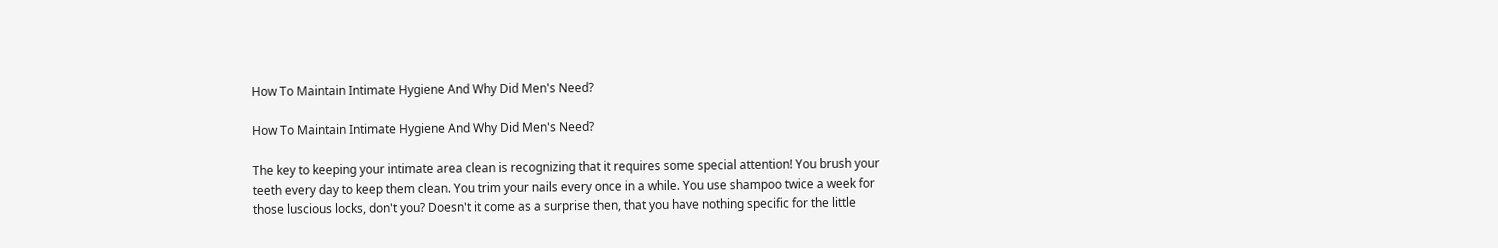How To Maintain Intimate Hygiene And Why Did Men's Need?

How To Maintain Intimate Hygiene And Why Did Men's Need?

The key to keeping your intimate area clean is recognizing that it requires some special attention! You brush your teeth every day to keep them clean. You trim your nails every once in a while. You use shampoo twice a week for those luscious locks, don't you? Doesn't it come as a surprise then, that you have nothing specific for the little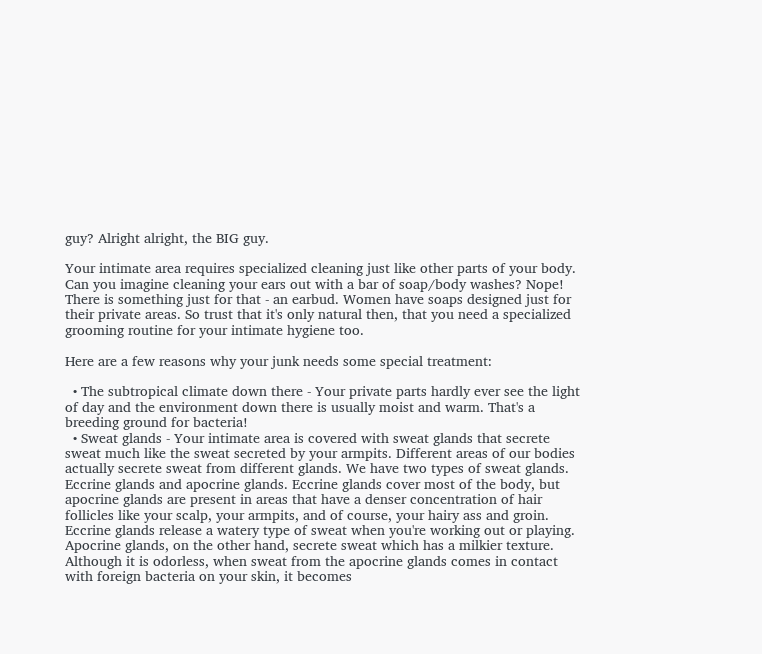guy? Alright alright, the BIG guy.

Your intimate area requires specialized cleaning just like other parts of your body. Can you imagine cleaning your ears out with a bar of soap/body washes? Nope! There is something just for that - an earbud. Women have soaps designed just for their private areas. So trust that it's only natural then, that you need a specialized grooming routine for your intimate hygiene too.

Here are a few reasons why your junk needs some special treatment:

  • The subtropical climate down there - Your private parts hardly ever see the light of day and the environment down there is usually moist and warm. That's a breeding ground for bacteria!
  • Sweat glands - Your intimate area is covered with sweat glands that secrete sweat much like the sweat secreted by your armpits. Different areas of our bodies actually secrete sweat from different glands. We have two types of sweat glands. Eccrine glands and apocrine glands. Eccrine glands cover most of the body, but apocrine glands are present in areas that have a denser concentration of hair follicles like your scalp, your armpits, and of course, your hairy ass and groin. Eccrine glands release a watery type of sweat when you're working out or playing. Apocrine glands, on the other hand, secrete sweat which has a milkier texture. Although it is odorless, when sweat from the apocrine glands comes in contact with foreign bacteria on your skin, it becomes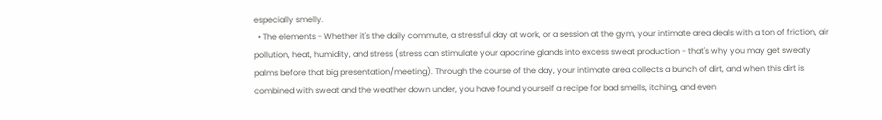especially smelly.
  • The elements - Whether it's the daily commute, a stressful day at work, or a session at the gym, your intimate area deals with a ton of friction, air pollution, heat, humidity, and stress (stress can stimulate your apocrine glands into excess sweat production - that's why you may get sweaty palms before that big presentation/meeting). Through the course of the day, your intimate area collects a bunch of dirt, and when this dirt is combined with sweat and the weather down under, you have found yourself a recipe for bad smells, itching, and even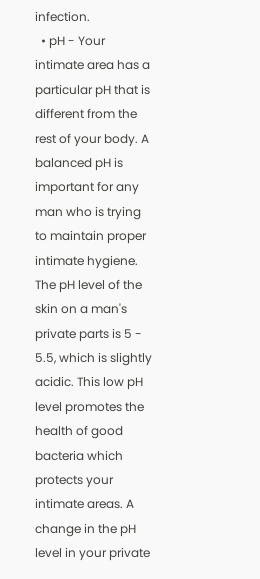infection.
  • pH - Your intimate area has a particular pH that is different from the rest of your body. A balanced pH is important for any man who is trying to maintain proper intimate hygiene. The pH level of the skin on a man's private parts is 5 - 5.5, which is slightly acidic. This low pH level promotes the health of good bacteria which protects your intimate areas. A change in the pH level in your private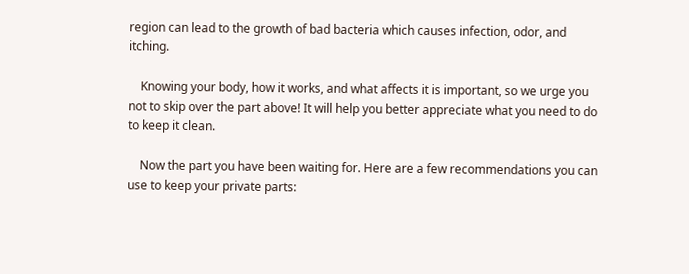region can lead to the growth of bad bacteria which causes infection, odor, and itching.

    Knowing your body, how it works, and what affects it is important, so we urge you not to skip over the part above! It will help you better appreciate what you need to do to keep it clean.

    Now the part you have been waiting for. Here are a few recommendations you can use to keep your private parts: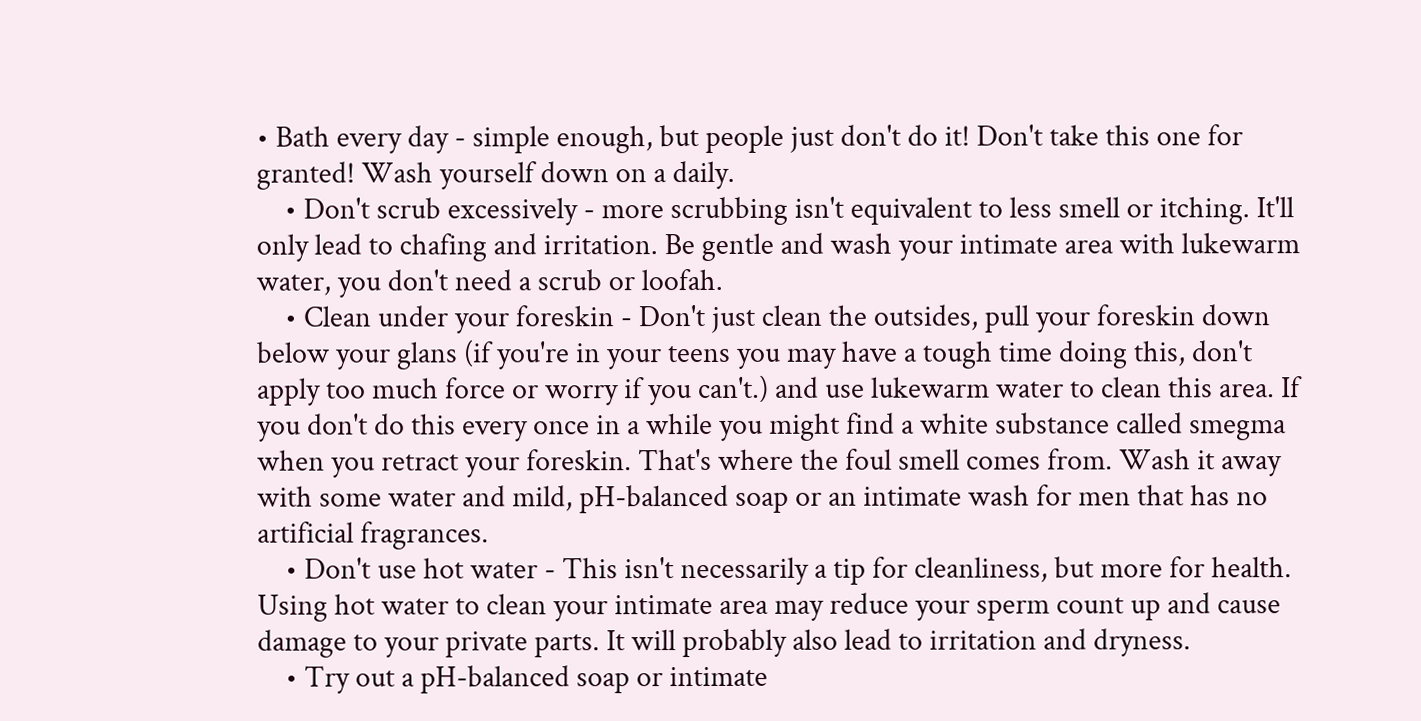• Bath every day - simple enough, but people just don't do it! Don't take this one for granted! Wash yourself down on a daily.
    • Don't scrub excessively - more scrubbing isn't equivalent to less smell or itching. It'll only lead to chafing and irritation. Be gentle and wash your intimate area with lukewarm water, you don't need a scrub or loofah.
    • Clean under your foreskin - Don't just clean the outsides, pull your foreskin down below your glans (if you're in your teens you may have a tough time doing this, don't apply too much force or worry if you can't.) and use lukewarm water to clean this area. If you don't do this every once in a while you might find a white substance called smegma when you retract your foreskin. That's where the foul smell comes from. Wash it away with some water and mild, pH-balanced soap or an intimate wash for men that has no artificial fragrances.
    • Don't use hot water - This isn't necessarily a tip for cleanliness, but more for health. Using hot water to clean your intimate area may reduce your sperm count up and cause damage to your private parts. It will probably also lead to irritation and dryness.
    • Try out a pH-balanced soap or intimate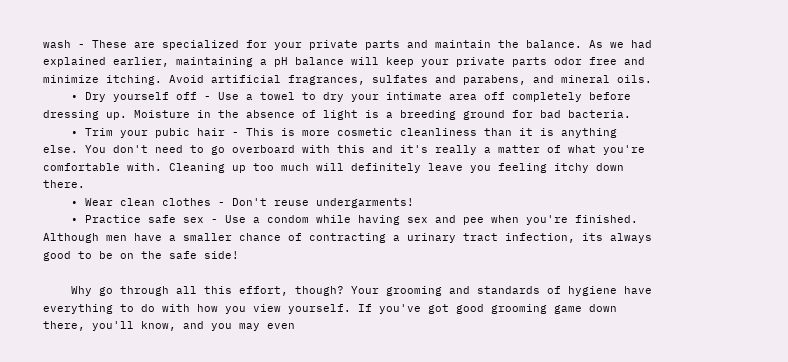wash - These are specialized for your private parts and maintain the balance. As we had explained earlier, maintaining a pH balance will keep your private parts odor free and minimize itching. Avoid artificial fragrances, sulfates and parabens, and mineral oils.
    • Dry yourself off - Use a towel to dry your intimate area off completely before dressing up. Moisture in the absence of light is a breeding ground for bad bacteria.
    • Trim your pubic hair - This is more cosmetic cleanliness than it is anything else. You don't need to go overboard with this and it's really a matter of what you're comfortable with. Cleaning up too much will definitely leave you feeling itchy down there.
    • Wear clean clothes - Don't reuse undergarments!
    • Practice safe sex - Use a condom while having sex and pee when you're finished. Although men have a smaller chance of contracting a urinary tract infection, its always good to be on the safe side!

    Why go through all this effort, though? Your grooming and standards of hygiene have everything to do with how you view yourself. If you've got good grooming game down there, you'll know, and you may even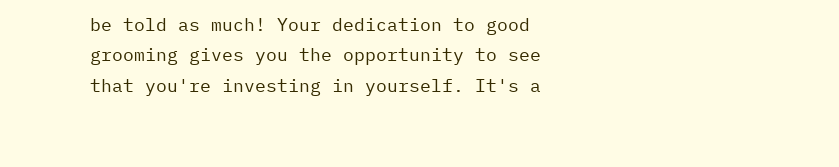be told as much! Your dedication to good grooming gives you the opportunity to see that you're investing in yourself. It's a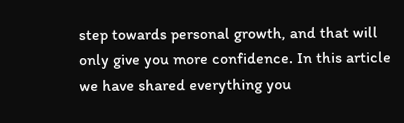step towards personal growth, and that will only give you more confidence. In this article we have shared everything you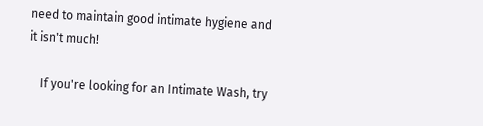need to maintain good intimate hygiene and it isn't much!

    If you're looking for an Intimate Wash, try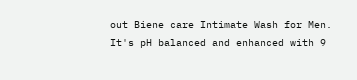out Biene care Intimate Wash for Men. It's pH balanced and enhanced with 9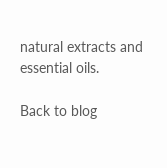natural extracts and essential oils.

Back to blog